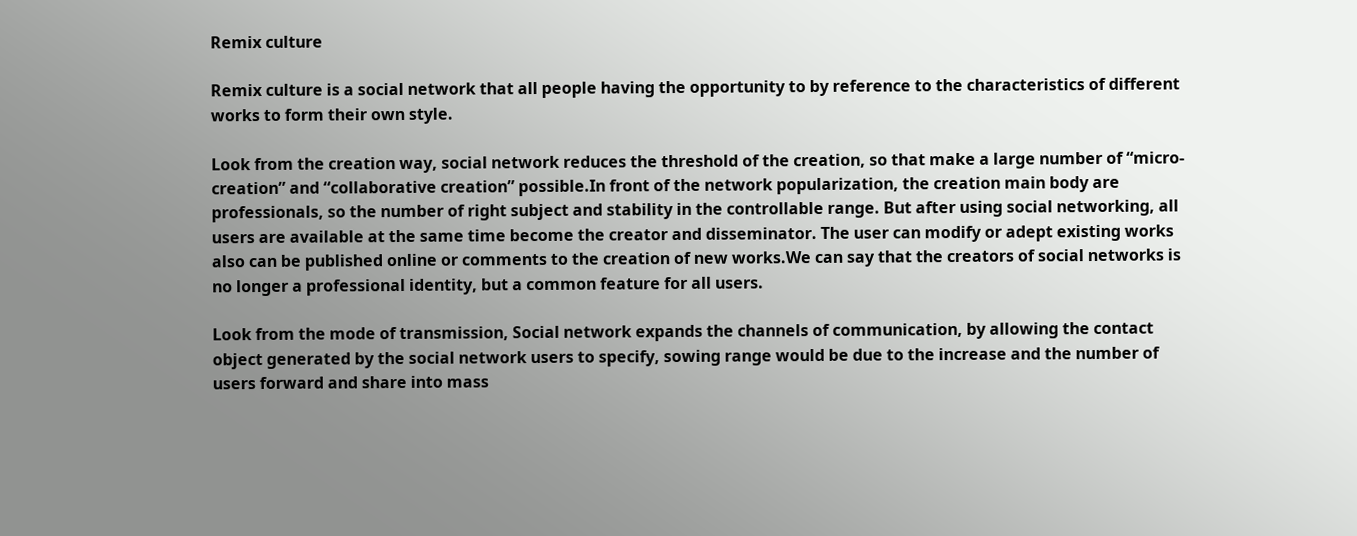Remix culture

Remix culture is a social network that all people having the opportunity to by reference to the characteristics of different works to form their own style.

Look from the creation way, social network reduces the threshold of the creation, so that make a large number of “micro-creation” and “collaborative creation” possible.In front of the network popularization, the creation main body are professionals, so the number of right subject and stability in the controllable range. But after using social networking, all users are available at the same time become the creator and disseminator. The user can modify or adept existing works also can be published online or comments to the creation of new works.We can say that the creators of social networks is no longer a professional identity, but a common feature for all users.

Look from the mode of transmission, Social network expands the channels of communication, by allowing the contact object generated by the social network users to specify, sowing range would be due to the increase and the number of users forward and share into mass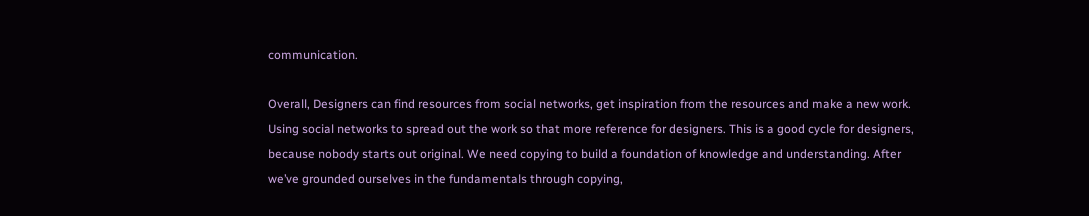communication.

Overall, Designers can find resources from social networks, get inspiration from the resources and make a new work. Using social networks to spread out the work so that more reference for designers. This is a good cycle for designers, because nobody starts out original. We need copying to build a foundation of knowledge and understanding. After we’ve grounded ourselves in the fundamentals through copying,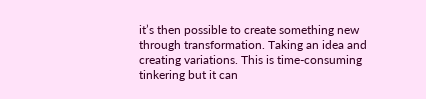it’s then possible to create something new through transformation. Taking an idea and creating variations. This is time-consuming tinkering but it can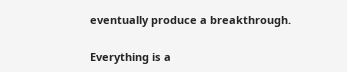eventually produce a breakthrough.

Everything is a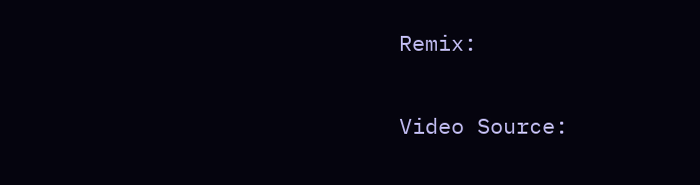Remix:

Video Source: